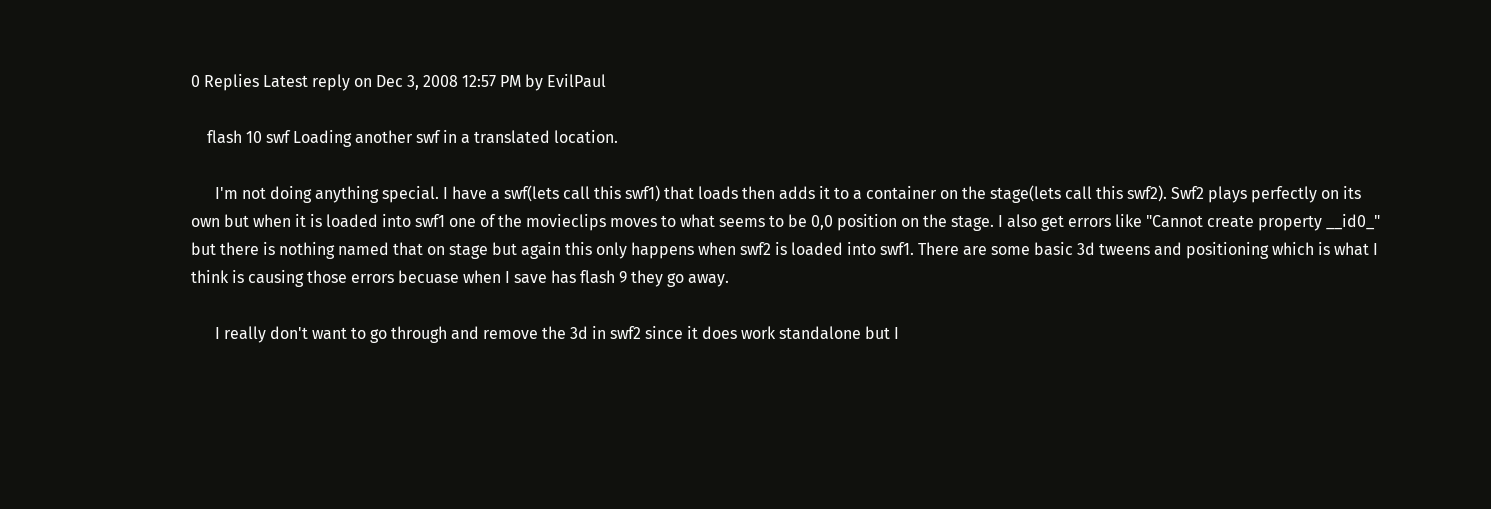0 Replies Latest reply on Dec 3, 2008 12:57 PM by EvilPaul

    flash 10 swf Loading another swf in a translated location.

      I'm not doing anything special. I have a swf(lets call this swf1) that loads then adds it to a container on the stage(lets call this swf2). Swf2 plays perfectly on its own but when it is loaded into swf1 one of the movieclips moves to what seems to be 0,0 position on the stage. I also get errors like "Cannot create property __id0_" but there is nothing named that on stage but again this only happens when swf2 is loaded into swf1. There are some basic 3d tweens and positioning which is what I think is causing those errors becuase when I save has flash 9 they go away.

      I really don't want to go through and remove the 3d in swf2 since it does work standalone but I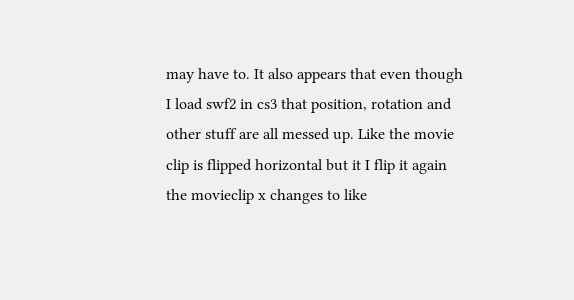may have to. It also appears that even though I load swf2 in cs3 that position, rotation and other stuff are all messed up. Like the movie clip is flipped horizontal but it I flip it again the movieclip x changes to like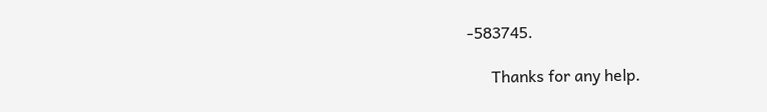-583745.

      Thanks for any help.